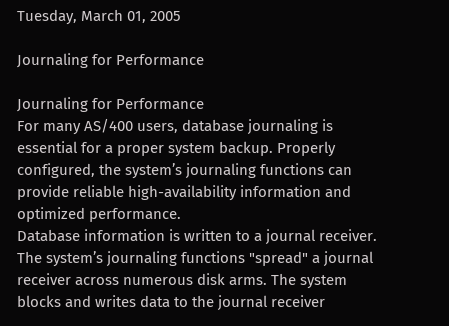Tuesday, March 01, 2005

Journaling for Performance

Journaling for Performance
For many AS/400 users, database journaling is essential for a proper system backup. Properly configured, the system’s journaling functions can provide reliable high-availability information and optimized performance.
Database information is written to a journal receiver. The system’s journaling functions "spread" a journal receiver across numerous disk arms. The system blocks and writes data to the journal receiver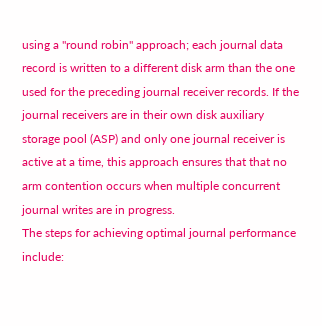using a "round robin" approach; each journal data record is written to a different disk arm than the one used for the preceding journal receiver records. If the journal receivers are in their own disk auxiliary storage pool (ASP) and only one journal receiver is active at a time, this approach ensures that that no arm contention occurs when multiple concurrent journal writes are in progress.
The steps for achieving optimal journal performance include: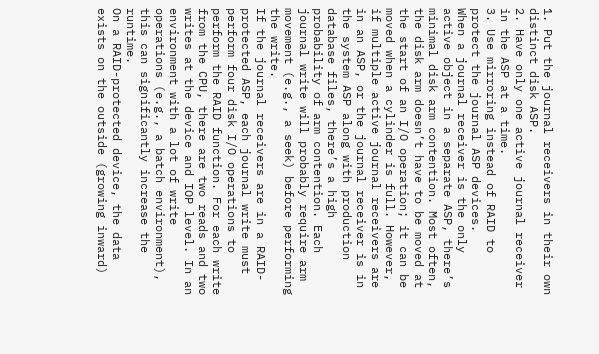1. Put the journal receivers in their own distinct disk ASP.
2. Have only one active journal receiver in the ASP at a time.
3. Use mirroring instead of RAID to protect the journal ASP devices.
When a journal receiver is the only active object in a separate ASP, there’s minimal disk arm contention. Most often, the disk arm doesn’t have to be moved at the start of an I/O operation; it can be moved when a cylinder is full. However, if multiple active journal receivers are in an ASP, or the journal receiver is in the system ASP along with production database files, there’s a high probability of arm contention. Each journal write will probably require arm movement (e.g., a seek) before performing the write.
If the journal receivers are in a RAID-protected ASP, each journal write must perform four disk I/O operations to perform the RAID function. For each write from the CPU, there are two reads and two writes at the device and IOP level. In an environment with a lot of write operations (e.g., a batch environment), this can significantly increase the runtime.
On a RAID-protected device, the data exists on the outside (growing inward)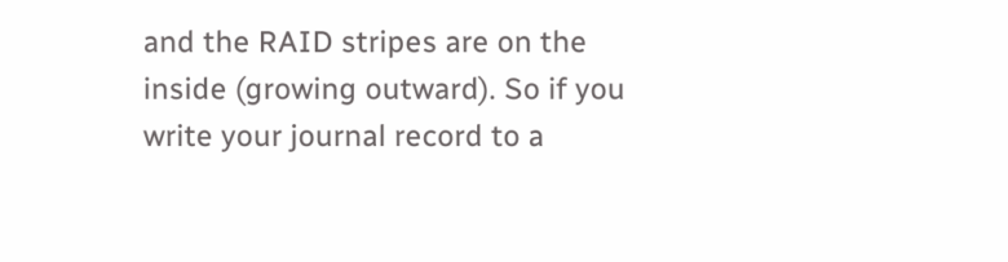and the RAID stripes are on the inside (growing outward). So if you write your journal record to a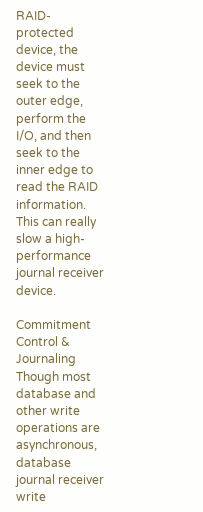RAID-protected device, the device must seek to the outer edge, perform the I/O, and then seek to the inner edge to read the RAID information. This can really slow a high-performance journal receiver device.

Commitment Control & Journaling
Though most database and other write operations are asynchronous, database journal receiver write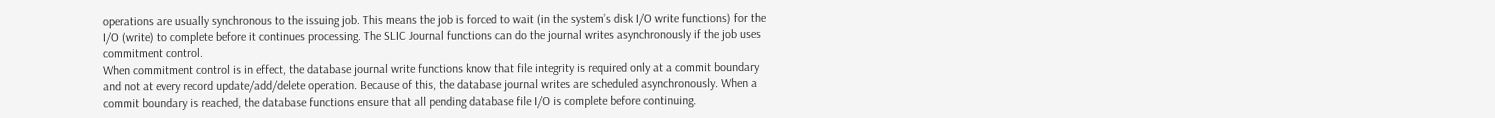operations are usually synchronous to the issuing job. This means the job is forced to wait (in the system’s disk I/O write functions) for the I/O (write) to complete before it continues processing. The SLIC Journal functions can do the journal writes asynchronously if the job uses commitment control.
When commitment control is in effect, the database journal write functions know that file integrity is required only at a commit boundary and not at every record update/add/delete operation. Because of this, the database journal writes are scheduled asynchronously. When a commit boundary is reached, the database functions ensure that all pending database file I/O is complete before continuing.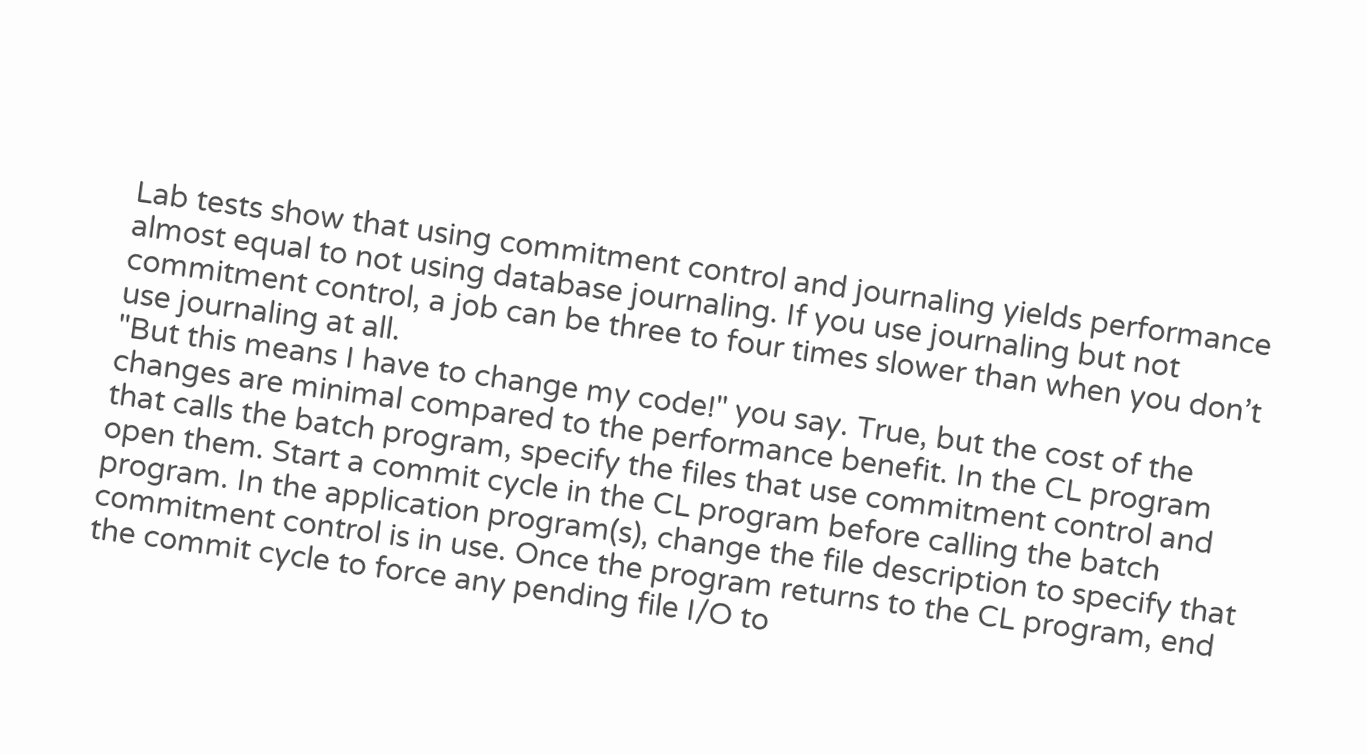Lab tests show that using commitment control and journaling yields performance almost equal to not using database journaling. If you use journaling but not commitment control, a job can be three to four times slower than when you don’t use journaling at all.
"But this means I have to change my code!" you say. True, but the cost of the changes are minimal compared to the performance benefit. In the CL program that calls the batch program, specify the files that use commitment control and open them. Start a commit cycle in the CL program before calling the batch program. In the application program(s), change the file description to specify that commitment control is in use. Once the program returns to the CL program, end the commit cycle to force any pending file I/O to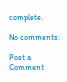complete.

No comments:

Post a Comment